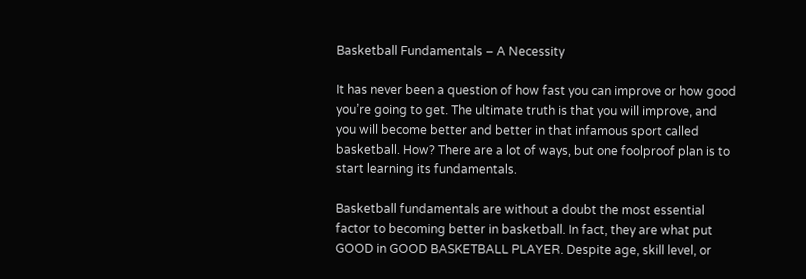Basketball Fundamentals – A Necessity

It has never been a question of how fast you can improve or how good you’re going to get. The ultimate truth is that you will improve, and you will become better and better in that infamous sport called basketball. How? There are a lot of ways, but one foolproof plan is to start learning its fundamentals.

Basketball fundamentals are without a doubt the most essential factor to becoming better in basketball. In fact, they are what put GOOD in GOOD BASKETBALL PLAYER. Despite age, skill level, or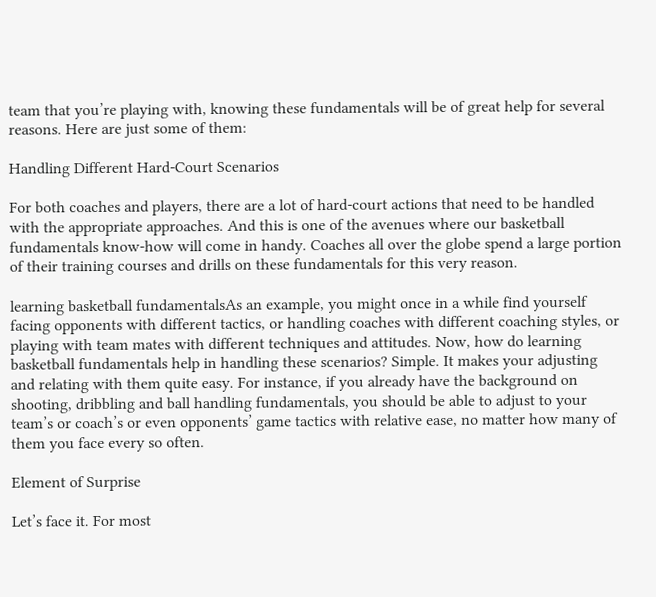team that you’re playing with, knowing these fundamentals will be of great help for several reasons. Here are just some of them:

Handling Different Hard-Court Scenarios

For both coaches and players, there are a lot of hard-court actions that need to be handled with the appropriate approaches. And this is one of the avenues where our basketball fundamentals know-how will come in handy. Coaches all over the globe spend a large portion of their training courses and drills on these fundamentals for this very reason.

learning basketball fundamentalsAs an example, you might once in a while find yourself facing opponents with different tactics, or handling coaches with different coaching styles, or playing with team mates with different techniques and attitudes. Now, how do learning basketball fundamentals help in handling these scenarios? Simple. It makes your adjusting and relating with them quite easy. For instance, if you already have the background on shooting, dribbling and ball handling fundamentals, you should be able to adjust to your team’s or coach’s or even opponents’ game tactics with relative ease, no matter how many of them you face every so often.

Element of Surprise

Let’s face it. For most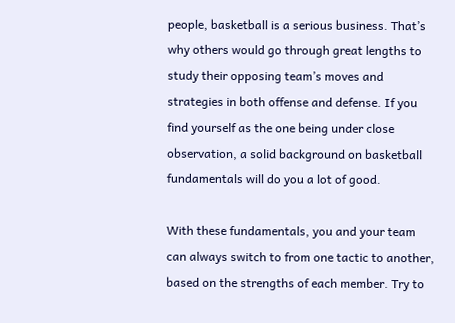people, basketball is a serious business. That’s why others would go through great lengths to study their opposing team’s moves and strategies in both offense and defense. If you find yourself as the one being under close observation, a solid background on basketball fundamentals will do you a lot of good.

With these fundamentals, you and your team can always switch to from one tactic to another, based on the strengths of each member. Try to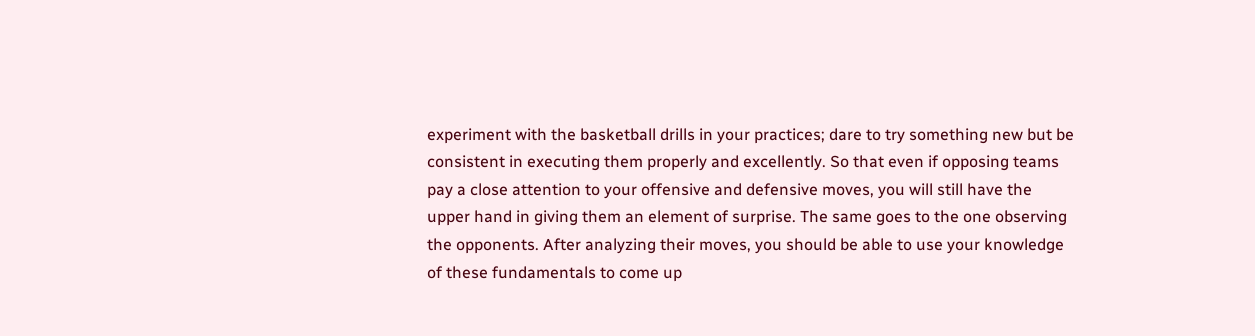experiment with the basketball drills in your practices; dare to try something new but be consistent in executing them properly and excellently. So that even if opposing teams pay a close attention to your offensive and defensive moves, you will still have the upper hand in giving them an element of surprise. The same goes to the one observing the opponents. After analyzing their moves, you should be able to use your knowledge of these fundamentals to come up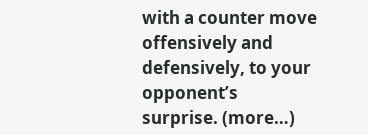with a counter move offensively and defensively, to your opponent’s surprise. (more…)